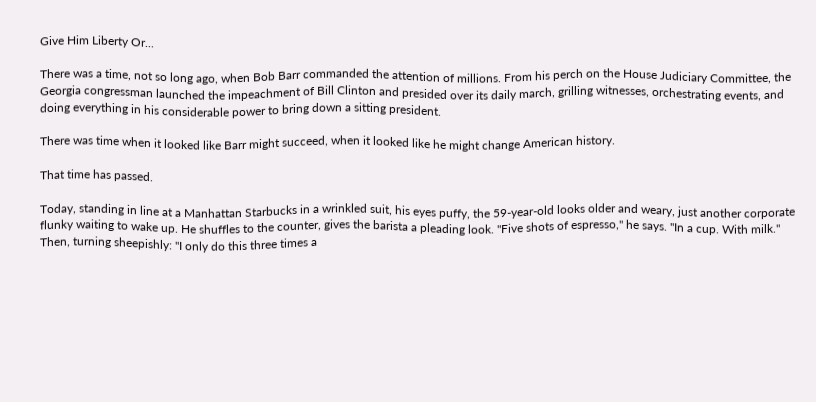Give Him Liberty Or...

There was a time, not so long ago, when Bob Barr commanded the attention of millions. From his perch on the House Judiciary Committee, the Georgia congressman launched the impeachment of Bill Clinton and presided over its daily march, grilling witnesses, orchestrating events, and doing everything in his considerable power to bring down a sitting president.

There was time when it looked like Barr might succeed, when it looked like he might change American history.

That time has passed.

Today, standing in line at a Manhattan Starbucks in a wrinkled suit, his eyes puffy, the 59-year-old looks older and weary, just another corporate flunky waiting to wake up. He shuffles to the counter, gives the barista a pleading look. "Five shots of espresso," he says. "In a cup. With milk." Then, turning sheepishly: "I only do this three times a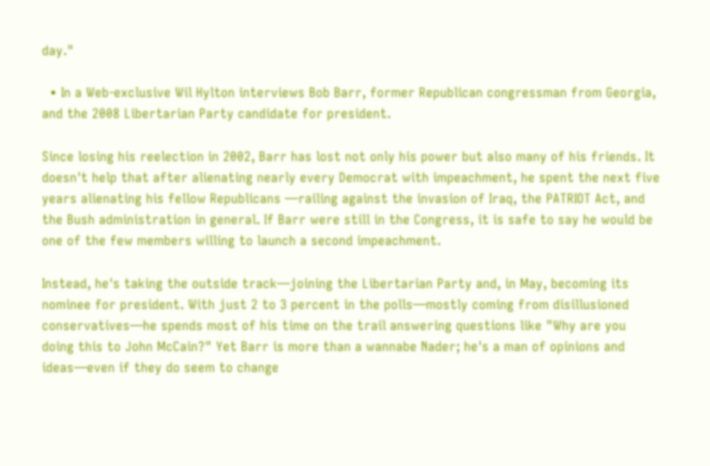day."

  • In a Web-exclusive Wil Hylton interviews Bob Barr, former Republican congressman from Georgia, and the 2008 Libertarian Party candidate for president.

Since losing his reelection in 2002, Barr has lost not only his power but also many of his friends. It doesn't help that after alienating nearly every Democrat with impeachment, he spent the next five years alienating his fellow Republicans —railing against the invasion of Iraq, the PATRIOT Act, and the Bush administration in general. If Barr were still in the Congress, it is safe to say he would be one of the few members willing to launch a second impeachment.

Instead, he's taking the outside track—joining the Libertarian Party and, in May, becoming its nominee for president. With just 2 to 3 percent in the polls—mostly coming from disillusioned conservatives—he spends most of his time on the trail answering questions like "Why are you doing this to John McCain?" Yet Barr is more than a wannabe Nader; he's a man of opinions and ideas—even if they do seem to change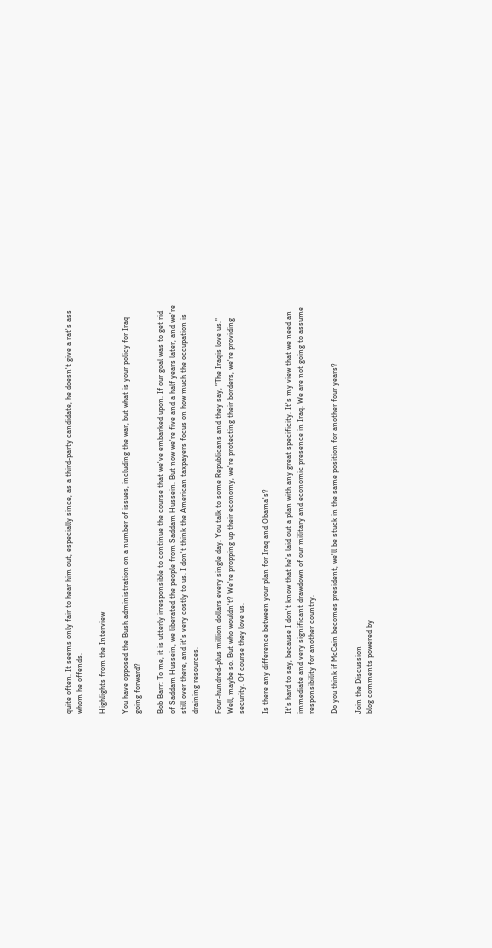quite often. It seems only fair to hear him out, especially since, as a third-party candidate, he doesn't give a rat's ass whom he offends.

Highlights from the Interview

You have opposed the Bush administration on a number of issues, including the war, but what is your policy for Iraq going forward?

Bob Barr: To me, it is utterly irresponsible to continue the course that we've embarked upon. If our goal was to get rid of Saddam Hussein, we liberated the people from Saddam Hussein. But now we're five and a half years later, and we're still over there, and it's very costly to us. I don't think the American taxpayers focus on how much the occupation is draining resources.

Four-hundred-plus million dollars every single day. You talk to some Republicans and they say, "The Iraqis love us." Well, maybe so. But who wouldn't? We're propping up their economy, we're protecting their borders, we're providing security. Of course they love us.

Is there any difference between your plan for Iraq and Obama's?

It's hard to say, because I don't know that he's laid out a plan with any great specificity. It's my view that we need an immediate and very significant drawdown of our military and economic presence in Iraq. We are not going to assume responsibility for another country.

Do you think if McCain becomes president, we'll be stuck in the same position for another four years?

Join the Discussion
blog comments powered by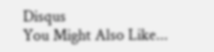Disqus
You Might Also Like...